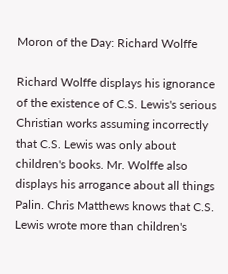Moron of the Day: Richard Wolffe

Richard Wolffe displays his ignorance of the existence of C.S. Lewis's serious Christian works assuming incorrectly that C.S. Lewis was only about children's books. Mr. Wolffe also displays his arrogance about all things Palin. Chris Matthews knows that C.S. Lewis wrote more than children's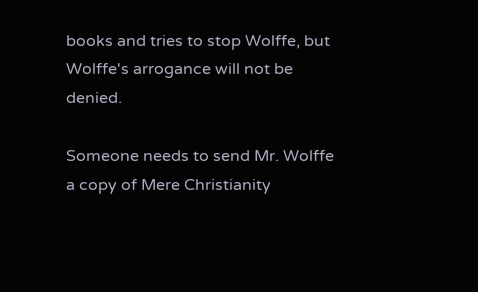books and tries to stop Wolffe, but Wolffe's arrogance will not be denied.

Someone needs to send Mr. Wolffe a copy of Mere Christianity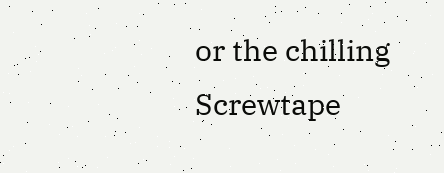or the chilling Screwtape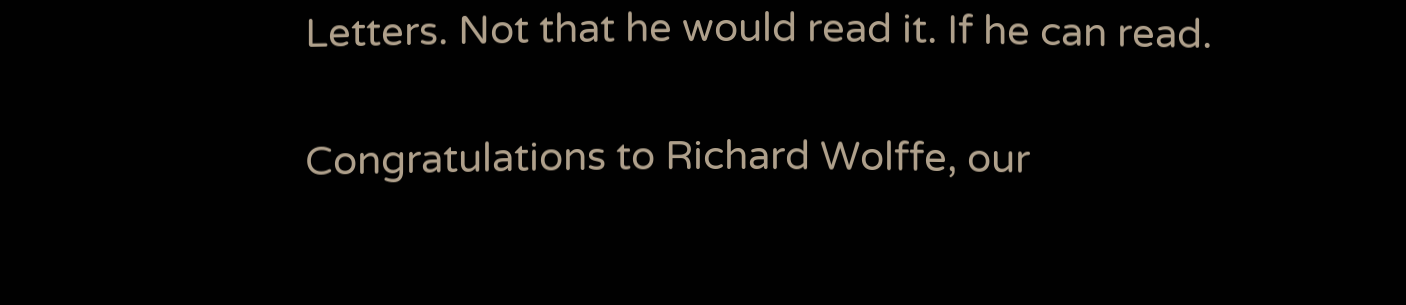Letters. Not that he would read it. If he can read.

Congratulations to Richard Wolffe, our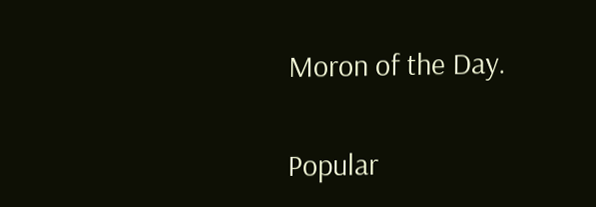Moron of the Day.


Popular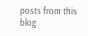posts from this blog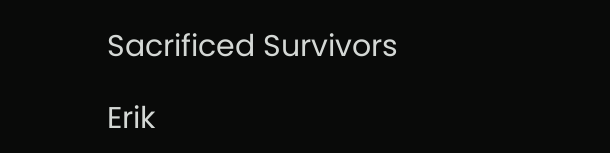Sacrificed Survivors

Erik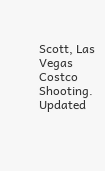Scott, Las Vegas Costco Shooting. Updated